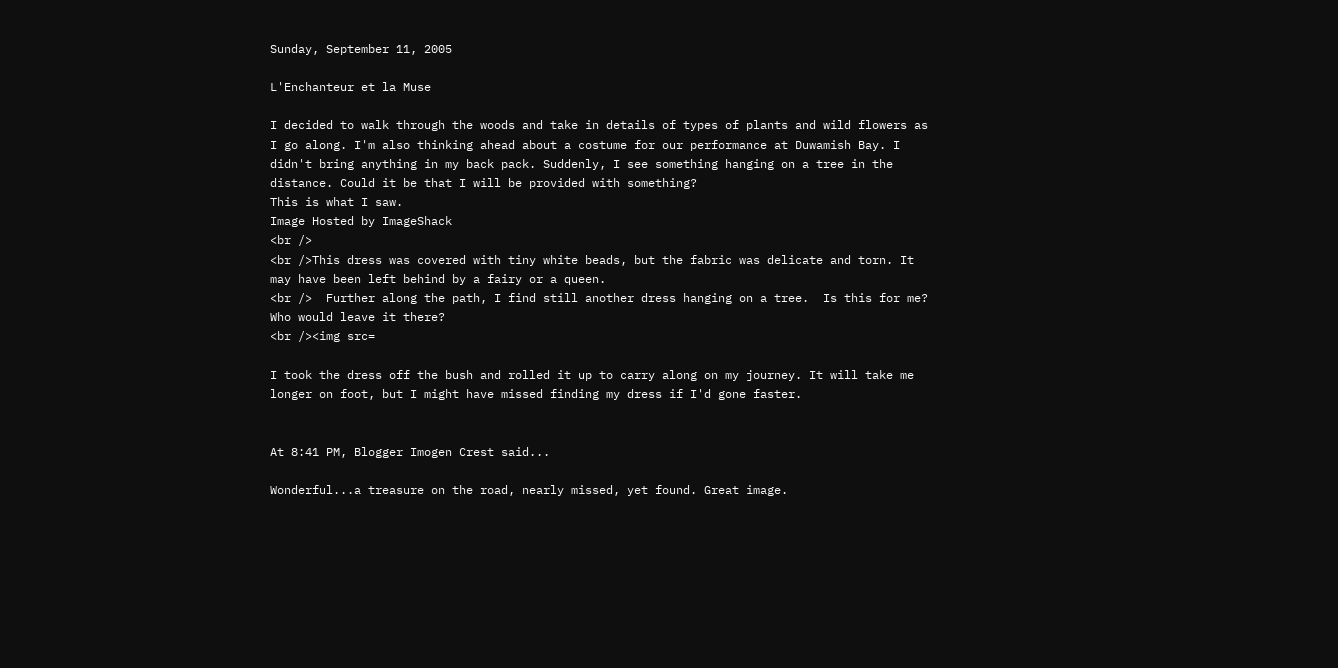Sunday, September 11, 2005

L'Enchanteur et la Muse

I decided to walk through the woods and take in details of types of plants and wild flowers as I go along. I'm also thinking ahead about a costume for our performance at Duwamish Bay. I didn't bring anything in my back pack. Suddenly, I see something hanging on a tree in the distance. Could it be that I will be provided with something?
This is what I saw.
Image Hosted by ImageShack
<br />
<br />This dress was covered with tiny white beads, but the fabric was delicate and torn. It may have been left behind by a fairy or a queen.
<br />  Further along the path, I find still another dress hanging on a tree.  Is this for me? Who would leave it there?
<br /><img src=

I took the dress off the bush and rolled it up to carry along on my journey. It will take me longer on foot, but I might have missed finding my dress if I'd gone faster.


At 8:41 PM, Blogger Imogen Crest said...

Wonderful...a treasure on the road, nearly missed, yet found. Great image.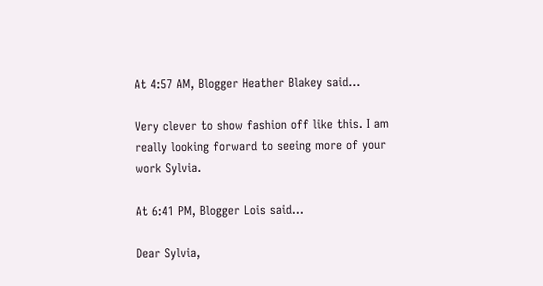At 4:57 AM, Blogger Heather Blakey said...

Very clever to show fashion off like this. I am really looking forward to seeing more of your work Sylvia.

At 6:41 PM, Blogger Lois said...

Dear Sylvia,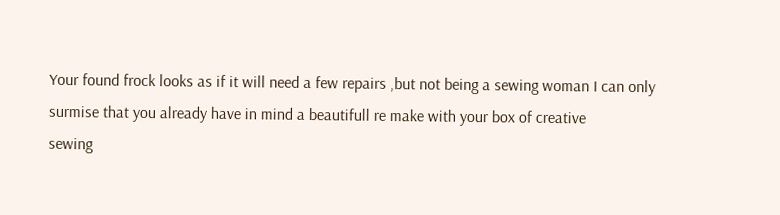Your found frock looks as if it will need a few repairs ,but not being a sewing woman I can only surmise that you already have in mind a beautifull re make with your box of creative
sewing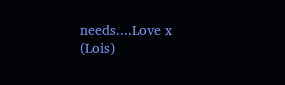needs....Love x
(Lois)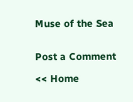Muse of the Sea


Post a Comment

<< Home